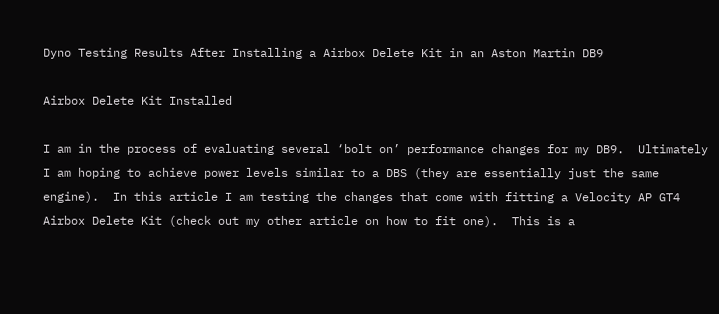Dyno Testing Results After Installing a Airbox Delete Kit in an Aston Martin DB9

Airbox Delete Kit Installed

I am in the process of evaluating several ‘bolt on’ performance changes for my DB9.  Ultimately I am hoping to achieve power levels similar to a DBS (they are essentially just the same engine).  In this article I am testing the changes that come with fitting a Velocity AP GT4 Airbox Delete Kit (check out my other article on how to fit one).  This is a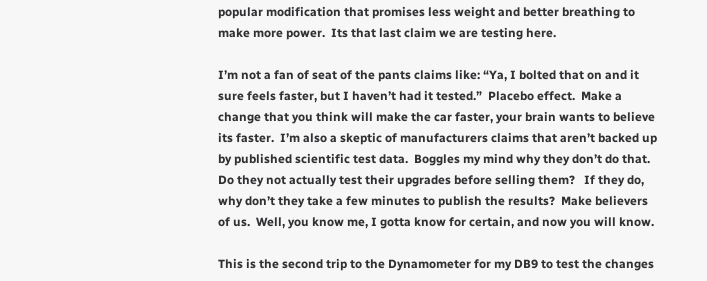popular modification that promises less weight and better breathing to make more power.  Its that last claim we are testing here.

I’m not a fan of seat of the pants claims like: “Ya, I bolted that on and it sure feels faster, but I haven’t had it tested.”  Placebo effect.  Make a change that you think will make the car faster, your brain wants to believe its faster.  I’m also a skeptic of manufacturers claims that aren’t backed up by published scientific test data.  Boggles my mind why they don’t do that.   Do they not actually test their upgrades before selling them?   If they do, why don’t they take a few minutes to publish the results?  Make believers of us.  Well, you know me, I gotta know for certain, and now you will know.

This is the second trip to the Dynamometer for my DB9 to test the changes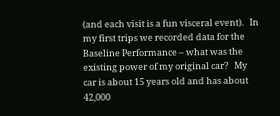(and each visit is a fun visceral event).   In my first trips we recorded data for the Baseline Performance – what was the existing power of my original car?   My car is about 15 years old and has about 42,000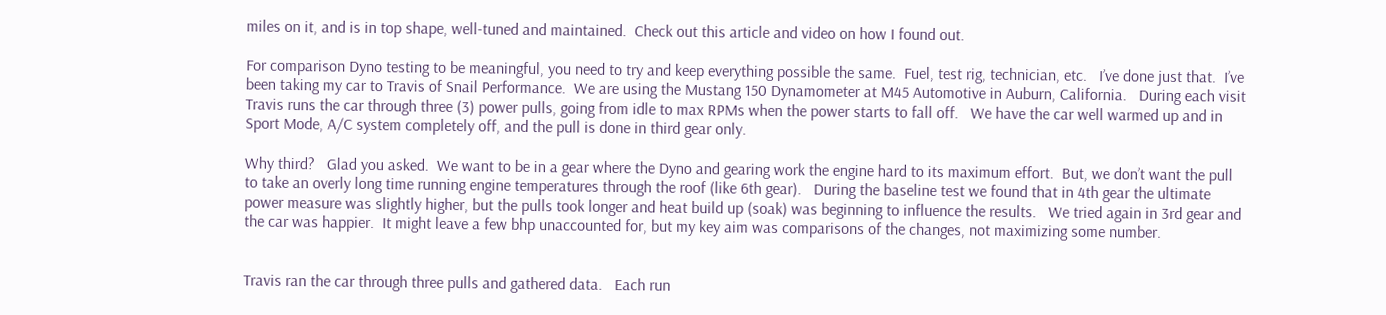miles on it, and is in top shape, well-tuned and maintained.  Check out this article and video on how I found out.

For comparison Dyno testing to be meaningful, you need to try and keep everything possible the same.  Fuel, test rig, technician, etc.   I’ve done just that.  I’ve been taking my car to Travis of Snail Performance.  We are using the Mustang 150 Dynamometer at M45 Automotive in Auburn, California.   During each visit Travis runs the car through three (3) power pulls, going from idle to max RPMs when the power starts to fall off.   We have the car well warmed up and in Sport Mode, A/C system completely off, and the pull is done in third gear only.

Why third?   Glad you asked.  We want to be in a gear where the Dyno and gearing work the engine hard to its maximum effort.  But, we don’t want the pull to take an overly long time running engine temperatures through the roof (like 6th gear).   During the baseline test we found that in 4th gear the ultimate power measure was slightly higher, but the pulls took longer and heat build up (soak) was beginning to influence the results.   We tried again in 3rd gear and the car was happier.  It might leave a few bhp unaccounted for, but my key aim was comparisons of the changes, not maximizing some number.


Travis ran the car through three pulls and gathered data.   Each run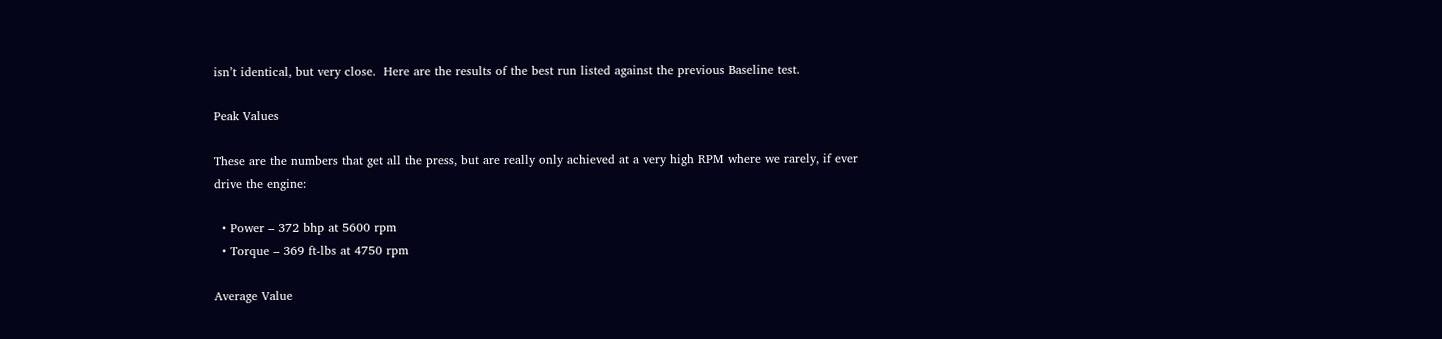isn’t identical, but very close.  Here are the results of the best run listed against the previous Baseline test.

Peak Values

These are the numbers that get all the press, but are really only achieved at a very high RPM where we rarely, if ever drive the engine:

  • Power – 372 bhp at 5600 rpm
  • Torque – 369 ft-lbs at 4750 rpm

Average Value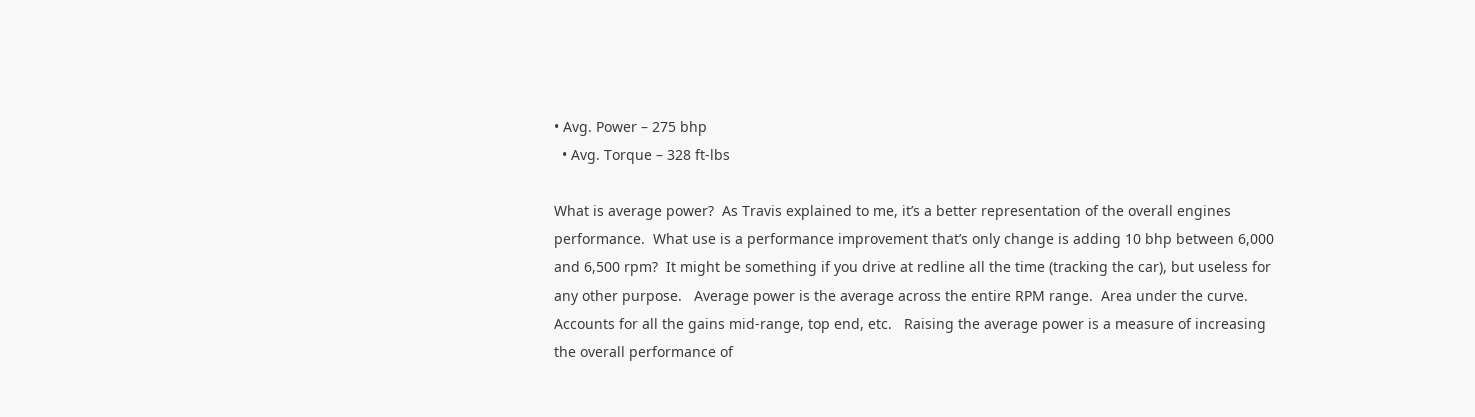• Avg. Power – 275 bhp
  • Avg. Torque – 328 ft-lbs

What is average power?  As Travis explained to me, it’s a better representation of the overall engines performance.  What use is a performance improvement that’s only change is adding 10 bhp between 6,000 and 6,500 rpm?  It might be something if you drive at redline all the time (tracking the car), but useless for any other purpose.   Average power is the average across the entire RPM range.  Area under the curve.   Accounts for all the gains mid-range, top end, etc.   Raising the average power is a measure of increasing the overall performance of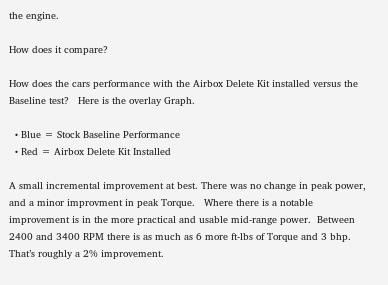the engine.

How does it compare?

How does the cars performance with the Airbox Delete Kit installed versus the Baseline test?   Here is the overlay Graph.

  • Blue = Stock Baseline Performance
  • Red = Airbox Delete Kit Installed

A small incremental improvement at best. There was no change in peak power, and a minor improvment in peak Torque.   Where there is a notable improvement is in the more practical and usable mid-range power.  Between 2400 and 3400 RPM there is as much as 6 more ft-lbs of Torque and 3 bhp.   That’s roughly a 2% improvement.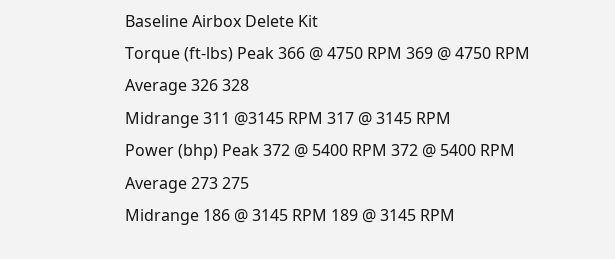Baseline Airbox Delete Kit
Torque (ft-lbs) Peak 366 @ 4750 RPM 369 @ 4750 RPM
Average 326 328
Midrange 311 @3145 RPM 317 @ 3145 RPM
Power (bhp) Peak 372 @ 5400 RPM 372 @ 5400 RPM
Average 273 275
Midrange 186 @ 3145 RPM 189 @ 3145 RPM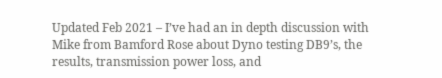Updated Feb 2021 – I’ve had an in depth discussion with Mike from Bamford Rose about Dyno testing DB9’s, the results, transmission power loss, and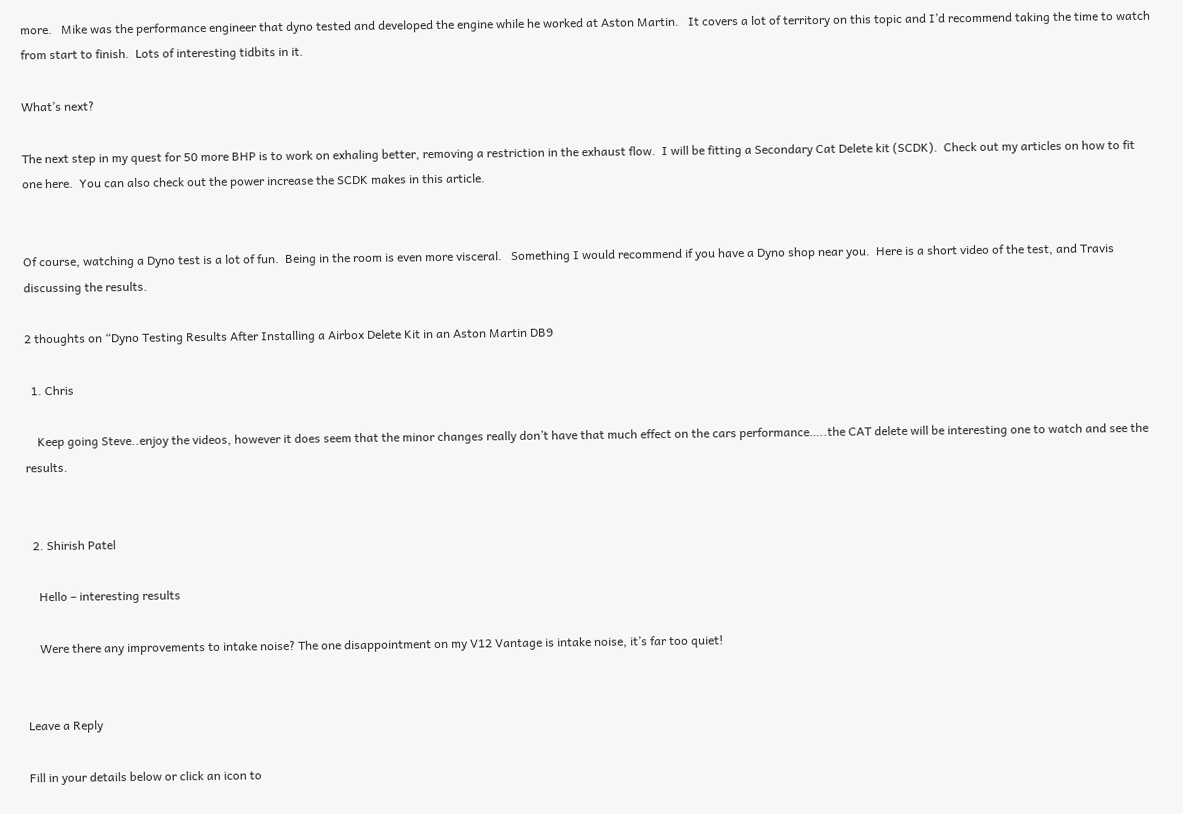more.   Mike was the performance engineer that dyno tested and developed the engine while he worked at Aston Martin.   It covers a lot of territory on this topic and I’d recommend taking the time to watch from start to finish.  Lots of interesting tidbits in it.

What’s next?

The next step in my quest for 50 more BHP is to work on exhaling better, removing a restriction in the exhaust flow.  I will be fitting a Secondary Cat Delete kit (SCDK).  Check out my articles on how to fit one here.  You can also check out the power increase the SCDK makes in this article.


Of course, watching a Dyno test is a lot of fun.  Being in the room is even more visceral.   Something I would recommend if you have a Dyno shop near you.  Here is a short video of the test, and Travis discussing the results.

2 thoughts on “Dyno Testing Results After Installing a Airbox Delete Kit in an Aston Martin DB9

  1. Chris

    Keep going Steve..enjoy the videos, however it does seem that the minor changes really don’t have that much effect on the cars performance…..the CAT delete will be interesting one to watch and see the results.


  2. Shirish Patel

    Hello – interesting results

    Were there any improvements to intake noise? The one disappointment on my V12 Vantage is intake noise, it’s far too quiet!


Leave a Reply

Fill in your details below or click an icon to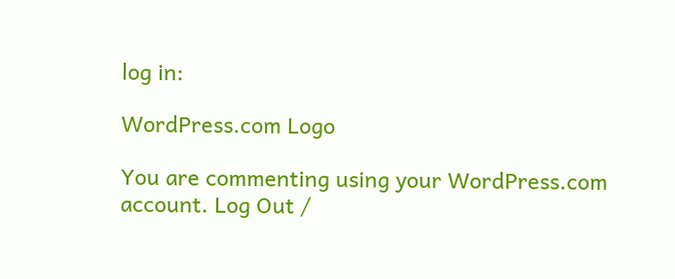log in:

WordPress.com Logo

You are commenting using your WordPress.com account. Log Out /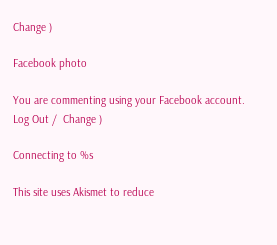Change )

Facebook photo

You are commenting using your Facebook account. Log Out /  Change )

Connecting to %s

This site uses Akismet to reduce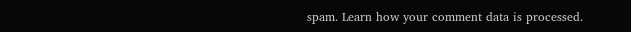spam. Learn how your comment data is processed.